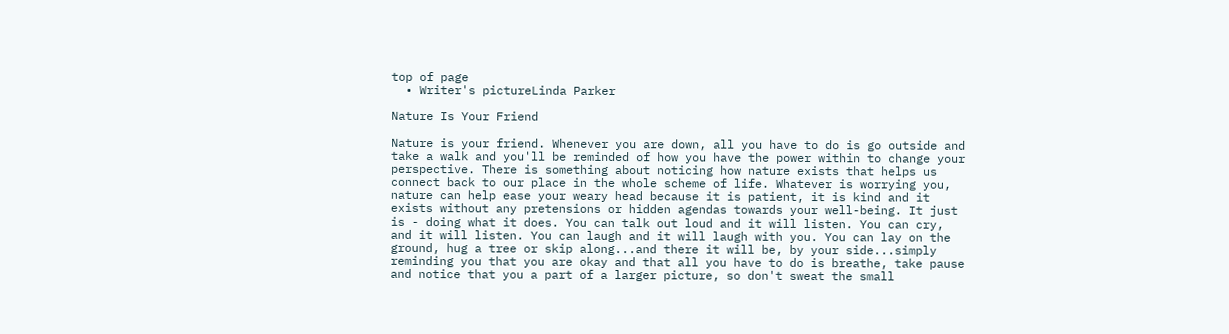top of page
  • Writer's pictureLinda Parker

Nature Is Your Friend

Nature is your friend. Whenever you are down, all you have to do is go outside and take a walk and you'll be reminded of how you have the power within to change your perspective. There is something about noticing how nature exists that helps us connect back to our place in the whole scheme of life. Whatever is worrying you, nature can help ease your weary head because it is patient, it is kind and it exists without any pretensions or hidden agendas towards your well-being. It just is - doing what it does. You can talk out loud and it will listen. You can cry, and it will listen. You can laugh and it will laugh with you. You can lay on the ground, hug a tree or skip along...and there it will be, by your side...simply reminding you that you are okay and that all you have to do is breathe, take pause and notice that you a part of a larger picture, so don't sweat the small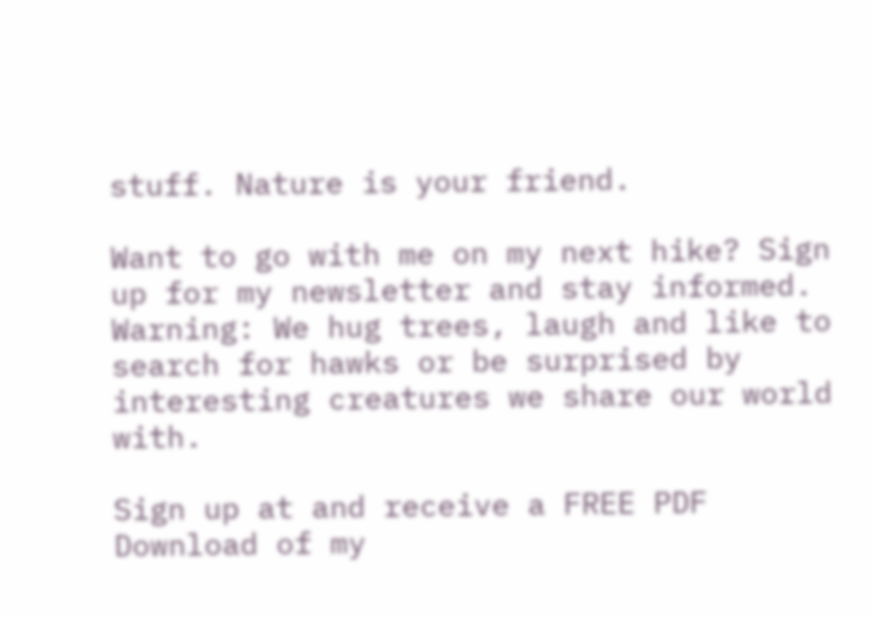stuff. Nature is your friend.

Want to go with me on my next hike? Sign up for my newsletter and stay informed. Warning: We hug trees, laugh and like to search for hawks or be surprised by interesting creatures we share our world with.

Sign up at and receive a FREE PDF Download of my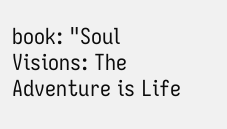book: "Soul Visions: The Adventure is Life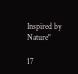Inspired by Nature"

17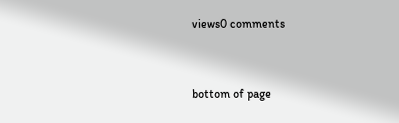views0 comments


bottom of page